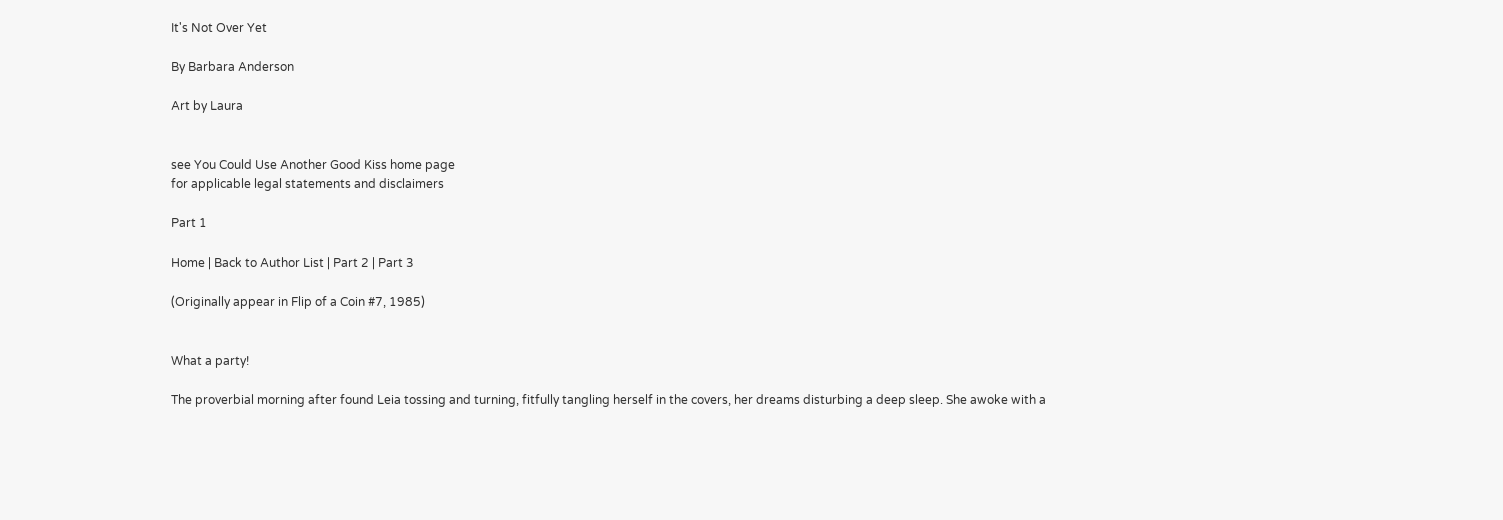It's Not Over Yet

By Barbara Anderson

Art by Laura


see You Could Use Another Good Kiss home page
for applicable legal statements and disclaimers

Part 1

Home | Back to Author List | Part 2 | Part 3

(Originally appear in Flip of a Coin #7, 1985)


What a party!

The proverbial morning after found Leia tossing and turning, fitfully tangling herself in the covers, her dreams disturbing a deep sleep. She awoke with a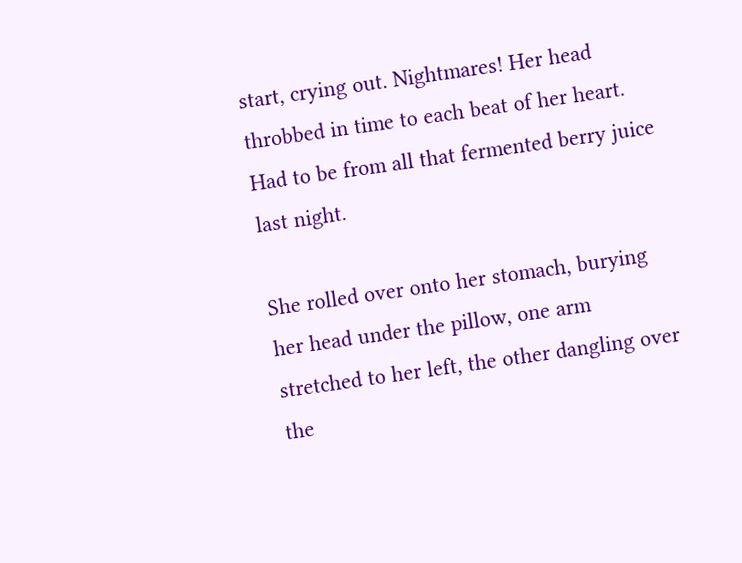start, crying out. Nightmares! Her head throbbed in time to each beat of her heart. Had to be from all that fermented berry juice last night.

She rolled over onto her stomach, burying her head under the pillow, one arm stretched to her left, the other dangling over the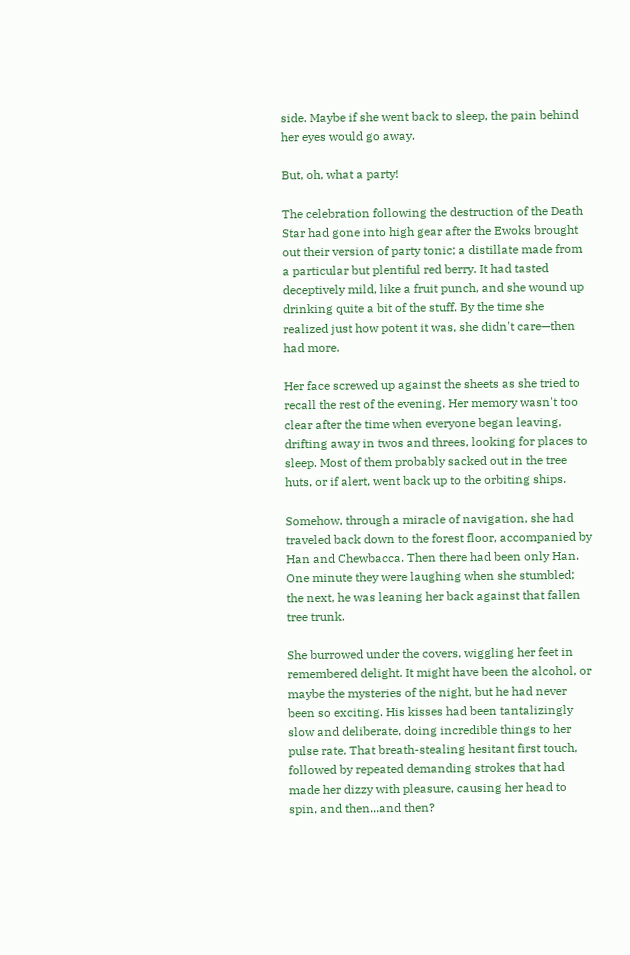side. Maybe if she went back to sleep, the pain behind her eyes would go away.

But, oh, what a party!

The celebration following the destruction of the Death Star had gone into high gear after the Ewoks brought out their version of party tonic; a distillate made from a particular but plentiful red berry. It had tasted deceptively mild, like a fruit punch, and she wound up drinking quite a bit of the stuff. By the time she realized just how potent it was, she didn't care—then had more.

Her face screwed up against the sheets as she tried to recall the rest of the evening. Her memory wasn't too clear after the time when everyone began leaving, drifting away in twos and threes, looking for places to sleep. Most of them probably sacked out in the tree huts, or if alert, went back up to the orbiting ships.

Somehow, through a miracle of navigation, she had traveled back down to the forest floor, accompanied by Han and Chewbacca. Then there had been only Han. One minute they were laughing when she stumbled; the next, he was leaning her back against that fallen tree trunk.

She burrowed under the covers, wiggling her feet in remembered delight. It might have been the alcohol, or maybe the mysteries of the night, but he had never been so exciting. His kisses had been tantalizingly slow and deliberate, doing incredible things to her pulse rate. That breath-stealing hesitant first touch, followed by repeated demanding strokes that had made her dizzy with pleasure, causing her head to spin, and then...and then?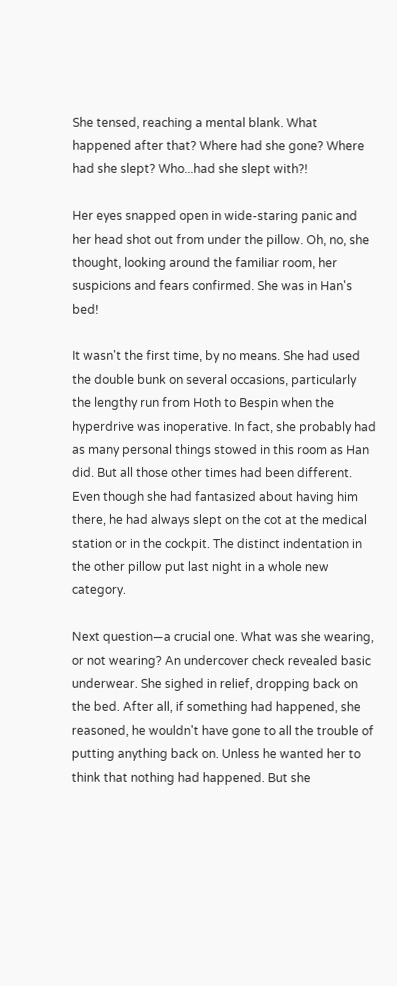She tensed, reaching a mental blank. What happened after that? Where had she gone? Where had she slept? Who...had she slept with?!

Her eyes snapped open in wide-staring panic and her head shot out from under the pillow. Oh, no, she thought, looking around the familiar room, her suspicions and fears confirmed. She was in Han's bed!

It wasn't the first time, by no means. She had used the double bunk on several occasions, particularly the lengthy run from Hoth to Bespin when the hyperdrive was inoperative. In fact, she probably had as many personal things stowed in this room as Han did. But all those other times had been different. Even though she had fantasized about having him there, he had always slept on the cot at the medical station or in the cockpit. The distinct indentation in the other pillow put last night in a whole new category.

Next question—a crucial one. What was she wearing, or not wearing? An undercover check revealed basic underwear. She sighed in relief, dropping back on the bed. After all, if something had happened, she reasoned, he wouldn't have gone to all the trouble of putting anything back on. Unless he wanted her to think that nothing had happened. But she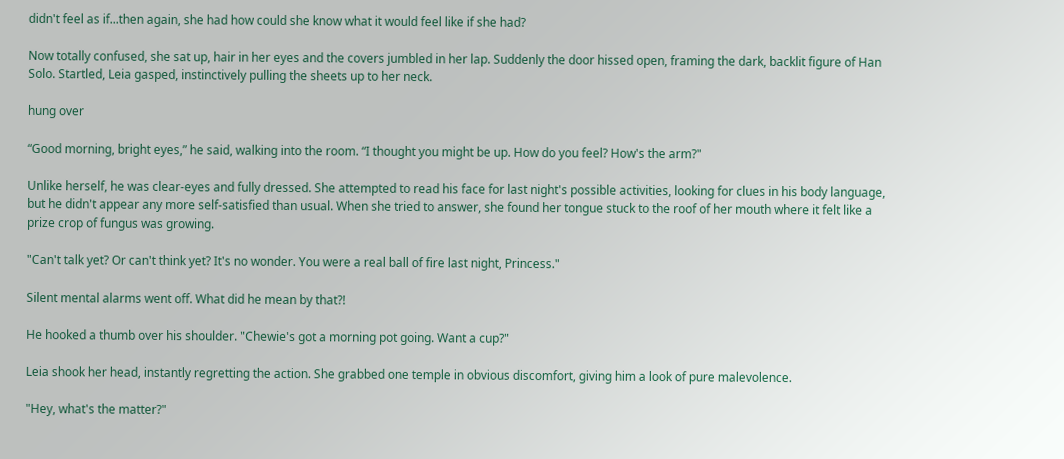didn't feel as if...then again, she had how could she know what it would feel like if she had?

Now totally confused, she sat up, hair in her eyes and the covers jumbled in her lap. Suddenly the door hissed open, framing the dark, backlit figure of Han Solo. Startled, Leia gasped, instinctively pulling the sheets up to her neck.

hung over

“Good morning, bright eyes,” he said, walking into the room. “I thought you might be up. How do you feel? How's the arm?"

Unlike herself, he was clear-eyes and fully dressed. She attempted to read his face for last night's possible activities, looking for clues in his body language, but he didn't appear any more self-satisfied than usual. When she tried to answer, she found her tongue stuck to the roof of her mouth where it felt like a prize crop of fungus was growing.

"Can't talk yet? Or can't think yet? It's no wonder. You were a real ball of fire last night, Princess."

Silent mental alarms went off. What did he mean by that?!

He hooked a thumb over his shoulder. "Chewie's got a morning pot going. Want a cup?"

Leia shook her head, instantly regretting the action. She grabbed one temple in obvious discomfort, giving him a look of pure malevolence.

"Hey, what's the matter?"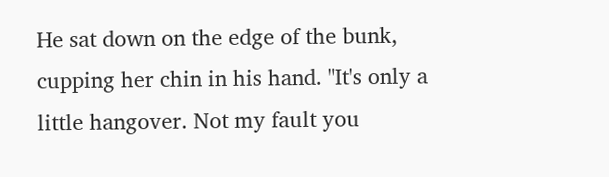He sat down on the edge of the bunk, cupping her chin in his hand. "It's only a little hangover. Not my fault you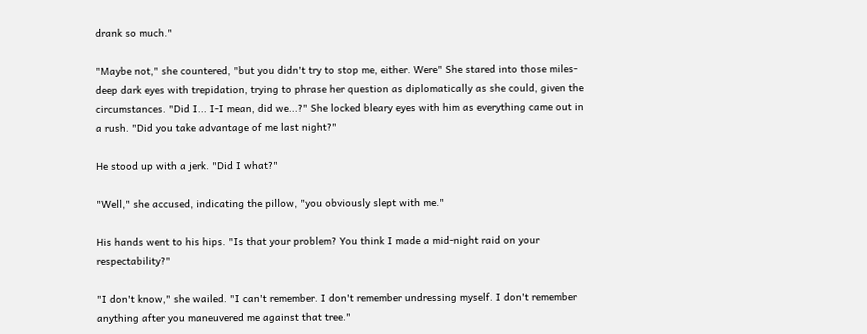drank so much."

"Maybe not," she countered, "but you didn't try to stop me, either. Were" She stared into those miles-deep dark eyes with trepidation, trying to phrase her question as diplomatically as she could, given the circumstances. "Did I... I-I mean, did we...?" She locked bleary eyes with him as everything came out in a rush. "Did you take advantage of me last night?"

He stood up with a jerk. "Did I what?"

"Well," she accused, indicating the pillow, "you obviously slept with me."

His hands went to his hips. "Is that your problem? You think I made a mid-night raid on your respectability?"

"I don't know," she wailed. "I can't remember. I don't remember undressing myself. I don't remember anything after you maneuvered me against that tree."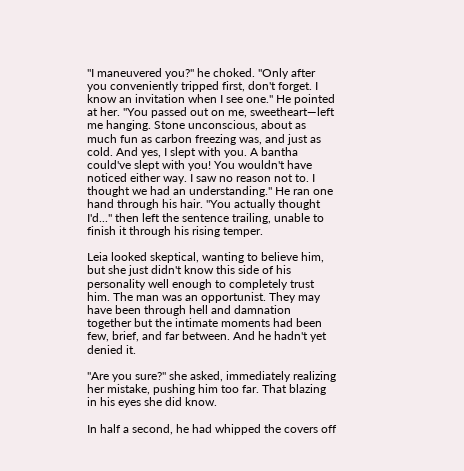"I maneuvered you?" he choked. "Only after you conveniently tripped first, don't forget. I know an invitation when I see one." He pointed at her. "You passed out on me, sweetheart—left me hanging. Stone unconscious, about as much fun as carbon freezing was, and just as cold. And yes, I slept with you. A bantha could've slept with you! You wouldn't have noticed either way. I saw no reason not to. I thought we had an understanding." He ran one hand through his hair. "You actually thought I'd..." then left the sentence trailing, unable to finish it through his rising temper.

Leia looked skeptical, wanting to believe him, but she just didn't know this side of his personality well enough to completely trust him. The man was an opportunist. They may have been through hell and damnation together but the intimate moments had been few, brief, and far between. And he hadn't yet denied it.

"Are you sure?" she asked, immediately realizing her mistake, pushing him too far. That blazing in his eyes she did know.

In half a second, he had whipped the covers off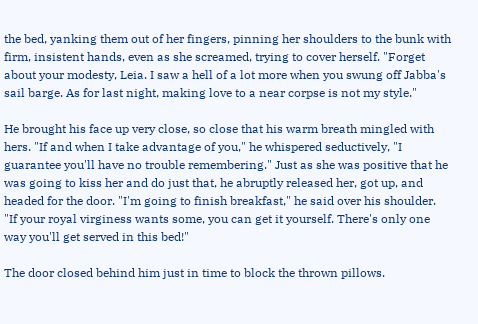the bed, yanking them out of her fingers, pinning her shoulders to the bunk with firm, insistent hands, even as she screamed, trying to cover herself. "Forget about your modesty, Leia. I saw a hell of a lot more when you swung off Jabba's sail barge. As for last night, making love to a near corpse is not my style."

He brought his face up very close, so close that his warm breath mingled with hers. "If and when I take advantage of you," he whispered seductively, "I guarantee you'll have no trouble remembering." Just as she was positive that he was going to kiss her and do just that, he abruptly released her, got up, and headed for the door. "I'm going to finish breakfast," he said over his shoulder. "If your royal virginess wants some, you can get it yourself. There's only one way you'll get served in this bed!"

The door closed behind him just in time to block the thrown pillows.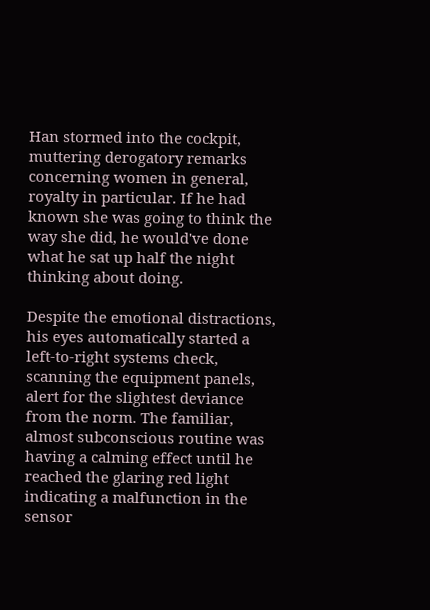Han stormed into the cockpit, muttering derogatory remarks concerning women in general, royalty in particular. If he had known she was going to think the way she did, he would've done what he sat up half the night thinking about doing.

Despite the emotional distractions, his eyes automatically started a left-to-right systems check, scanning the equipment panels, alert for the slightest deviance from the norm. The familiar, almost subconscious routine was having a calming effect until he reached the glaring red light indicating a malfunction in the sensor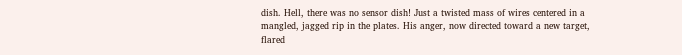dish. Hell, there was no sensor dish! Just a twisted mass of wires centered in a mangled, jagged rip in the plates. His anger, now directed toward a new target, flared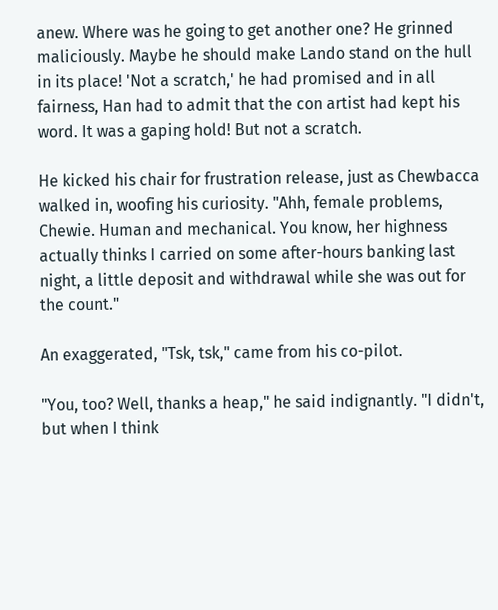anew. Where was he going to get another one? He grinned maliciously. Maybe he should make Lando stand on the hull in its place! 'Not a scratch,' he had promised and in all fairness, Han had to admit that the con artist had kept his word. It was a gaping hold! But not a scratch.

He kicked his chair for frustration release, just as Chewbacca walked in, woofing his curiosity. "Ahh, female problems, Chewie. Human and mechanical. You know, her highness actually thinks I carried on some after-hours banking last night, a little deposit and withdrawal while she was out for the count."

An exaggerated, "Tsk, tsk," came from his co-pilot.

"You, too? Well, thanks a heap," he said indignantly. "I didn't, but when I think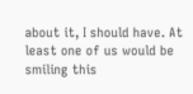about it, I should have. At least one of us would be smiling this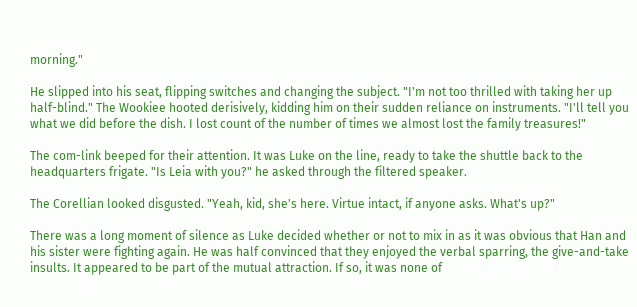morning."

He slipped into his seat, flipping switches and changing the subject. "I'm not too thrilled with taking her up half-blind." The Wookiee hooted derisively, kidding him on their sudden reliance on instruments. "I'll tell you what we did before the dish. I lost count of the number of times we almost lost the family treasures!"

The com-link beeped for their attention. It was Luke on the line, ready to take the shuttle back to the headquarters frigate. "Is Leia with you?" he asked through the filtered speaker.

The Corellian looked disgusted. "Yeah, kid, she's here. Virtue intact, if anyone asks. What's up?"

There was a long moment of silence as Luke decided whether or not to mix in as it was obvious that Han and his sister were fighting again. He was half convinced that they enjoyed the verbal sparring, the give-and-take insults. It appeared to be part of the mutual attraction. If so, it was none of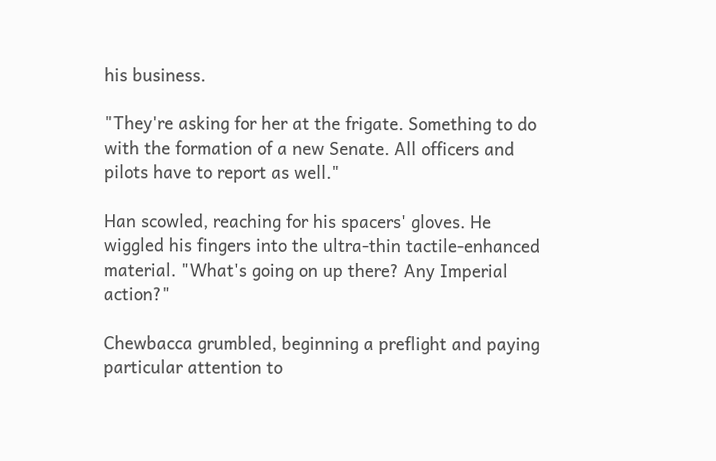his business.

"They're asking for her at the frigate. Something to do with the formation of a new Senate. All officers and pilots have to report as well."

Han scowled, reaching for his spacers' gloves. He wiggled his fingers into the ultra-thin tactile-enhanced material. "What's going on up there? Any Imperial action?"

Chewbacca grumbled, beginning a preflight and paying particular attention to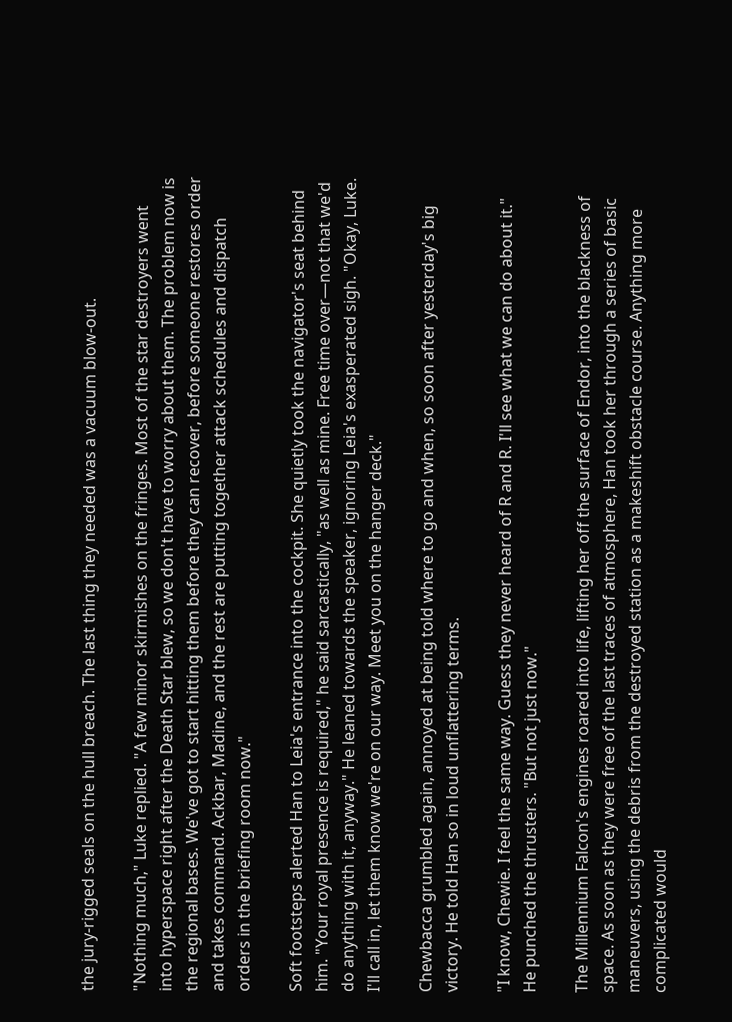the jury-rigged seals on the hull breach. The last thing they needed was a vacuum blow-out.

"Nothing much," Luke replied. "A few minor skirmishes on the fringes. Most of the star destroyers went into hyperspace right after the Death Star blew, so we don't have to worry about them. The problem now is the regional bases. We've got to start hitting them before they can recover, before someone restores order and takes command. Ackbar, Madine, and the rest are putting together attack schedules and dispatch orders in the briefing room now."

Soft footsteps alerted Han to Leia's entrance into the cockpit. She quietly took the navigator's seat behind him. "Your royal presence is required," he said sarcastically, "as well as mine. Free time over—not that we'd do anything with it, anyway." He leaned towards the speaker, ignoring Leia's exasperated sigh. "Okay, Luke. I'll call in, let them know we're on our way. Meet you on the hanger deck."

Chewbacca grumbled again, annoyed at being told where to go and when, so soon after yesterday's big victory. He told Han so in loud unflattering terms.

"I know, Chewie. I feel the same way. Guess they never heard of R and R. I'll see what we can do about it." He punched the thrusters. "But not just now."

The Millennium Falcon's engines roared into life, lifting her off the surface of Endor, into the blackness of space. As soon as they were free of the last traces of atmosphere, Han took her through a series of basic maneuvers, using the debris from the destroyed station as a makeshift obstacle course. Anything more complicated would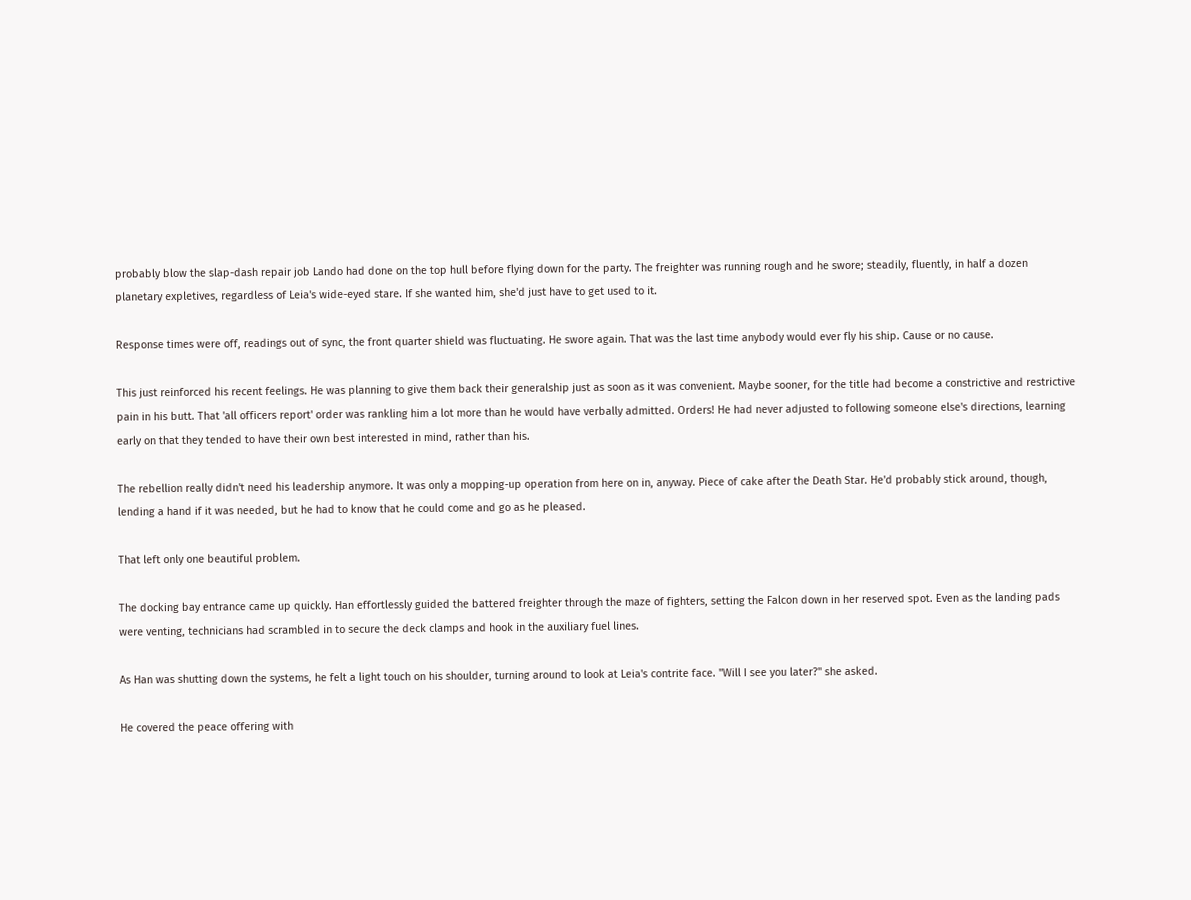probably blow the slap-dash repair job Lando had done on the top hull before flying down for the party. The freighter was running rough and he swore; steadily, fluently, in half a dozen planetary expletives, regardless of Leia's wide-eyed stare. If she wanted him, she'd just have to get used to it.

Response times were off, readings out of sync, the front quarter shield was fluctuating. He swore again. That was the last time anybody would ever fly his ship. Cause or no cause.

This just reinforced his recent feelings. He was planning to give them back their generalship just as soon as it was convenient. Maybe sooner, for the title had become a constrictive and restrictive pain in his butt. That 'all officers report' order was rankling him a lot more than he would have verbally admitted. Orders! He had never adjusted to following someone else's directions, learning early on that they tended to have their own best interested in mind, rather than his.

The rebellion really didn't need his leadership anymore. It was only a mopping-up operation from here on in, anyway. Piece of cake after the Death Star. He'd probably stick around, though, lending a hand if it was needed, but he had to know that he could come and go as he pleased.

That left only one beautiful problem.

The docking bay entrance came up quickly. Han effortlessly guided the battered freighter through the maze of fighters, setting the Falcon down in her reserved spot. Even as the landing pads were venting, technicians had scrambled in to secure the deck clamps and hook in the auxiliary fuel lines.

As Han was shutting down the systems, he felt a light touch on his shoulder, turning around to look at Leia's contrite face. "Will I see you later?" she asked.

He covered the peace offering with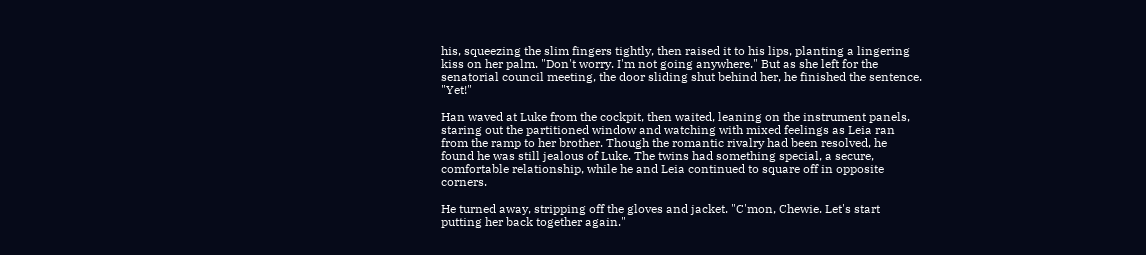his, squeezing the slim fingers tightly, then raised it to his lips, planting a lingering kiss on her palm. "Don't worry. I'm not going anywhere." But as she left for the senatorial council meeting, the door sliding shut behind her, he finished the sentence. "Yet!"

Han waved at Luke from the cockpit, then waited, leaning on the instrument panels, staring out the partitioned window and watching with mixed feelings as Leia ran from the ramp to her brother. Though the romantic rivalry had been resolved, he found he was still jealous of Luke. The twins had something special, a secure, comfortable relationship, while he and Leia continued to square off in opposite corners.

He turned away, stripping off the gloves and jacket. "C'mon, Chewie. Let's start putting her back together again."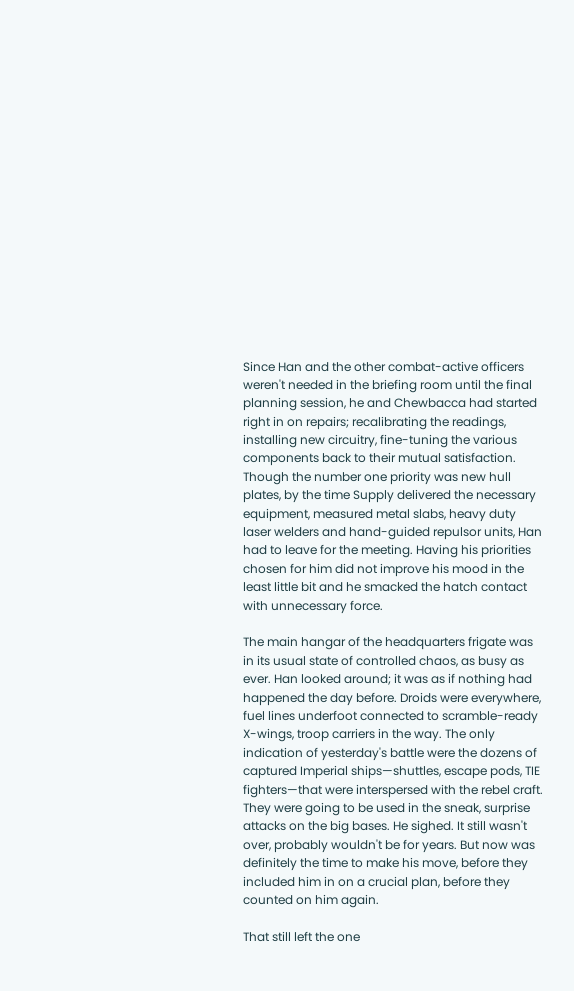Since Han and the other combat-active officers weren't needed in the briefing room until the final planning session, he and Chewbacca had started right in on repairs; recalibrating the readings, installing new circuitry, fine-tuning the various components back to their mutual satisfaction. Though the number one priority was new hull plates, by the time Supply delivered the necessary equipment, measured metal slabs, heavy duty laser welders and hand-guided repulsor units, Han had to leave for the meeting. Having his priorities chosen for him did not improve his mood in the least little bit and he smacked the hatch contact with unnecessary force.

The main hangar of the headquarters frigate was in its usual state of controlled chaos, as busy as ever. Han looked around; it was as if nothing had happened the day before. Droids were everywhere, fuel lines underfoot connected to scramble-ready X-wings, troop carriers in the way. The only indication of yesterday's battle were the dozens of captured Imperial ships—shuttles, escape pods, TIE fighters—that were interspersed with the rebel craft. They were going to be used in the sneak, surprise attacks on the big bases. He sighed. It still wasn't over, probably wouldn't be for years. But now was definitely the time to make his move, before they included him in on a crucial plan, before they counted on him again.

That still left the one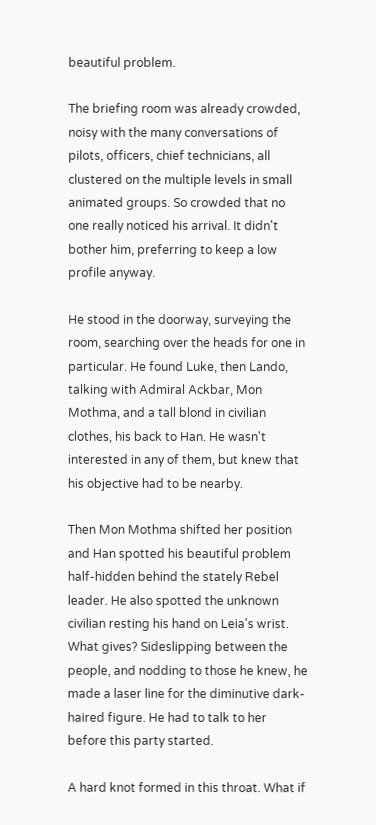beautiful problem.

The briefing room was already crowded, noisy with the many conversations of pilots, officers, chief technicians, all clustered on the multiple levels in small animated groups. So crowded that no one really noticed his arrival. It didn't bother him, preferring to keep a low profile anyway.

He stood in the doorway, surveying the room, searching over the heads for one in particular. He found Luke, then Lando, talking with Admiral Ackbar, Mon Mothma, and a tall blond in civilian clothes, his back to Han. He wasn't interested in any of them, but knew that his objective had to be nearby.

Then Mon Mothma shifted her position and Han spotted his beautiful problem half-hidden behind the stately Rebel leader. He also spotted the unknown civilian resting his hand on Leia's wrist. What gives? Sideslipping between the people, and nodding to those he knew, he made a laser line for the diminutive dark-haired figure. He had to talk to her before this party started.

A hard knot formed in this throat. What if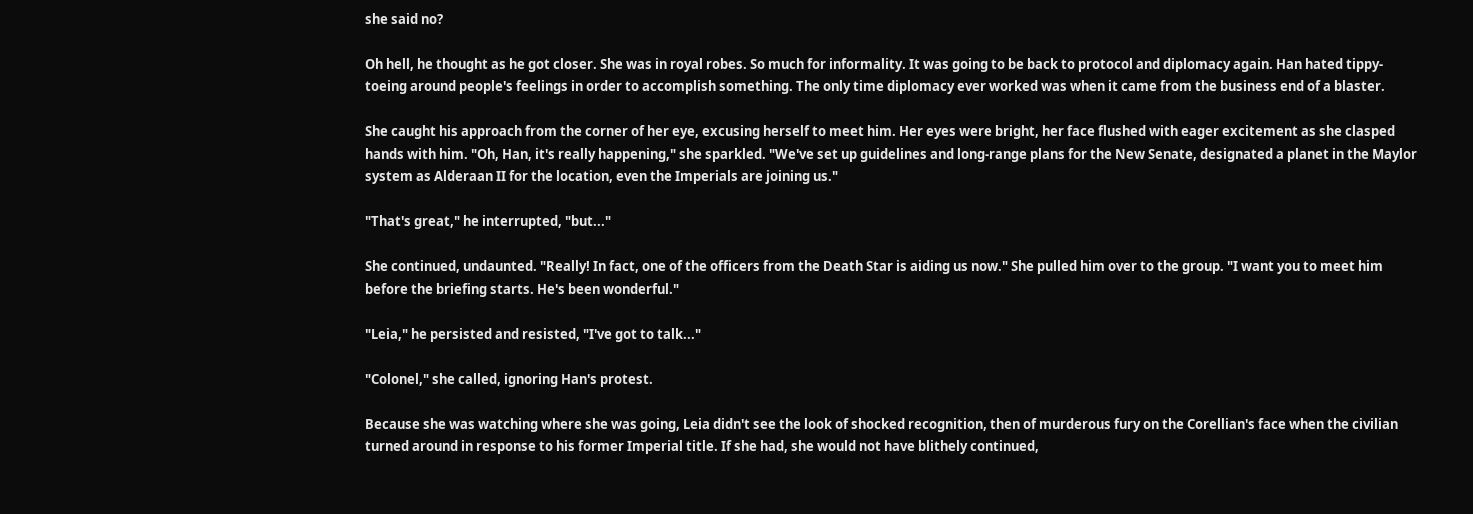she said no?

Oh hell, he thought as he got closer. She was in royal robes. So much for informality. It was going to be back to protocol and diplomacy again. Han hated tippy-toeing around people's feelings in order to accomplish something. The only time diplomacy ever worked was when it came from the business end of a blaster.

She caught his approach from the corner of her eye, excusing herself to meet him. Her eyes were bright, her face flushed with eager excitement as she clasped hands with him. "Oh, Han, it's really happening," she sparkled. "We've set up guidelines and long-range plans for the New Senate, designated a planet in the Maylor system as Alderaan II for the location, even the Imperials are joining us."

"That's great," he interrupted, "but..."

She continued, undaunted. "Really! In fact, one of the officers from the Death Star is aiding us now." She pulled him over to the group. "I want you to meet him before the briefing starts. He's been wonderful."

"Leia," he persisted and resisted, "I've got to talk..."

"Colonel," she called, ignoring Han's protest.

Because she was watching where she was going, Leia didn't see the look of shocked recognition, then of murderous fury on the Corellian's face when the civilian turned around in response to his former Imperial title. If she had, she would not have blithely continued,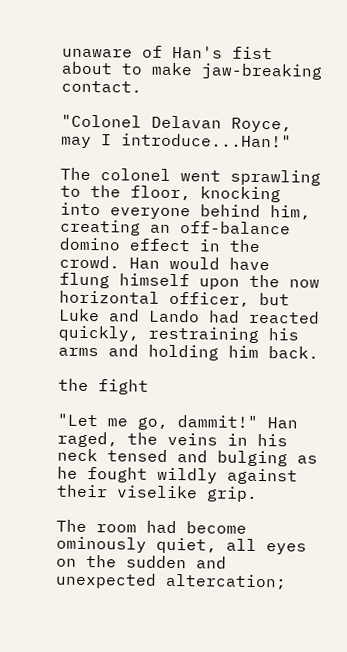unaware of Han's fist about to make jaw-breaking contact.

"Colonel Delavan Royce, may I introduce...Han!"

The colonel went sprawling to the floor, knocking into everyone behind him, creating an off-balance domino effect in the crowd. Han would have flung himself upon the now horizontal officer, but Luke and Lando had reacted quickly, restraining his arms and holding him back.

the fight

"Let me go, dammit!" Han raged, the veins in his neck tensed and bulging as he fought wildly against their viselike grip.

The room had become ominously quiet, all eyes on the sudden and unexpected altercation;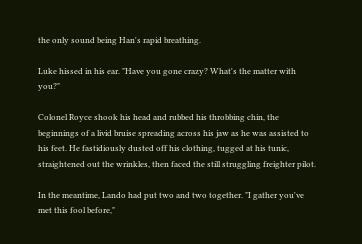the only sound being Han's rapid breathing.

Luke hissed in his ear. "Have you gone crazy? What's the matter with you?"

Colonel Royce shook his head and rubbed his throbbing chin, the beginnings of a livid bruise spreading across his jaw as he was assisted to his feet. He fastidiously dusted off his clothing, tugged at his tunic, straightened out the wrinkles, then faced the still struggling freighter pilot.

In the meantime, Lando had put two and two together. "I gather you've met this fool before,"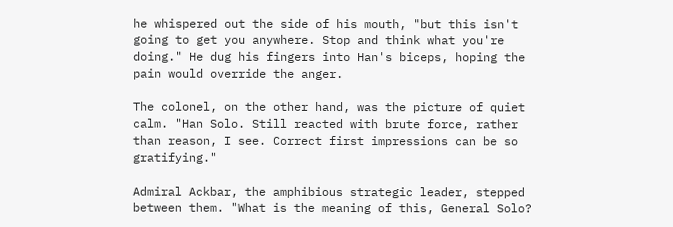he whispered out the side of his mouth, "but this isn't going to get you anywhere. Stop and think what you're doing." He dug his fingers into Han's biceps, hoping the pain would override the anger.

The colonel, on the other hand, was the picture of quiet calm. "Han Solo. Still reacted with brute force, rather than reason, I see. Correct first impressions can be so gratifying."

Admiral Ackbar, the amphibious strategic leader, stepped between them. "What is the meaning of this, General Solo?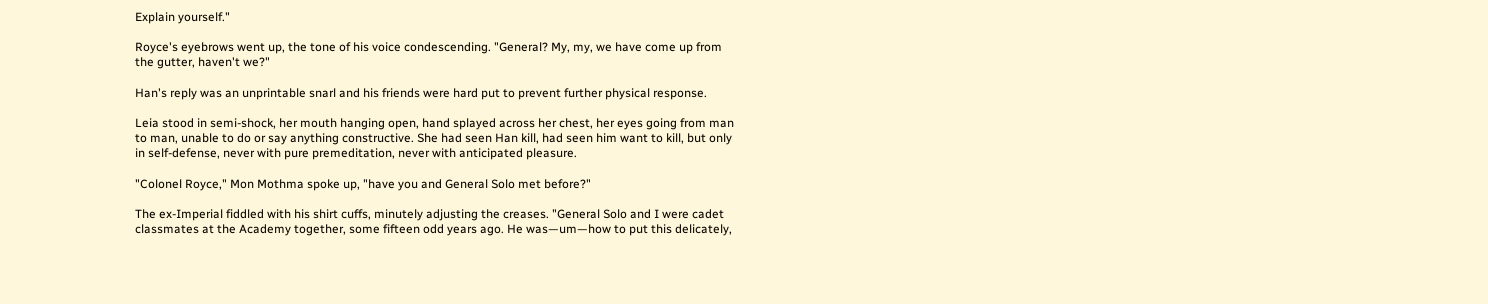Explain yourself."

Royce's eyebrows went up, the tone of his voice condescending. "General? My, my, we have come up from the gutter, haven't we?"

Han's reply was an unprintable snarl and his friends were hard put to prevent further physical response.

Leia stood in semi-shock, her mouth hanging open, hand splayed across her chest, her eyes going from man to man, unable to do or say anything constructive. She had seen Han kill, had seen him want to kill, but only in self-defense, never with pure premeditation, never with anticipated pleasure.

"Colonel Royce," Mon Mothma spoke up, "have you and General Solo met before?"

The ex-Imperial fiddled with his shirt cuffs, minutely adjusting the creases. "General Solo and I were cadet classmates at the Academy together, some fifteen odd years ago. He was—um—how to put this delicately,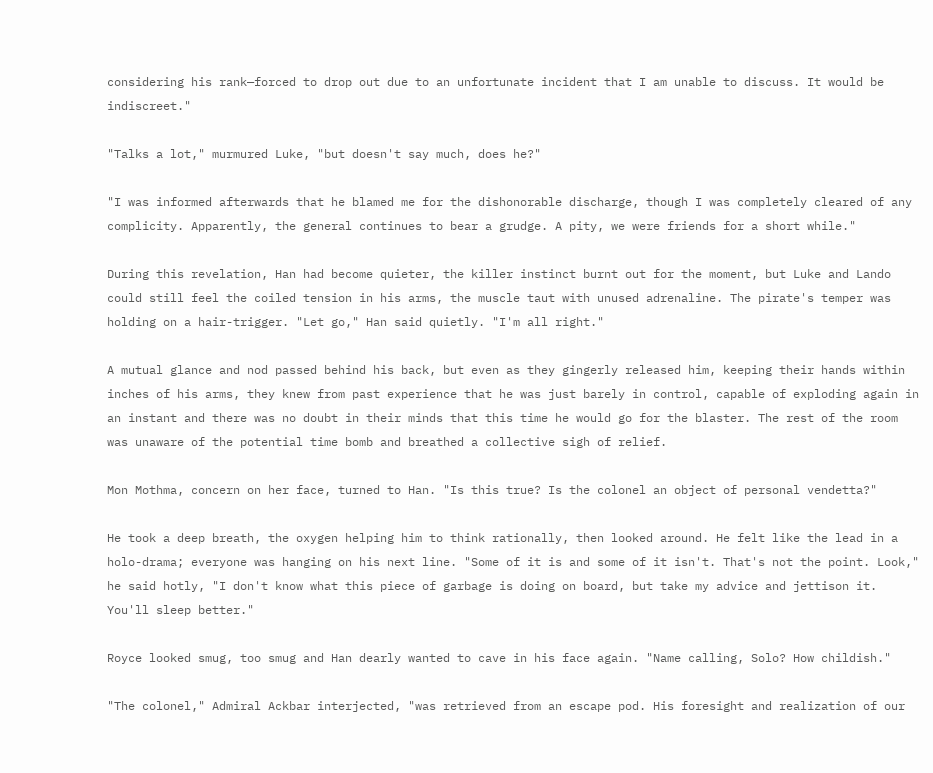considering his rank—forced to drop out due to an unfortunate incident that I am unable to discuss. It would be indiscreet."

"Talks a lot," murmured Luke, "but doesn't say much, does he?"

"I was informed afterwards that he blamed me for the dishonorable discharge, though I was completely cleared of any complicity. Apparently, the general continues to bear a grudge. A pity, we were friends for a short while."

During this revelation, Han had become quieter, the killer instinct burnt out for the moment, but Luke and Lando could still feel the coiled tension in his arms, the muscle taut with unused adrenaline. The pirate's temper was holding on a hair-trigger. "Let go," Han said quietly. "I'm all right."

A mutual glance and nod passed behind his back, but even as they gingerly released him, keeping their hands within inches of his arms, they knew from past experience that he was just barely in control, capable of exploding again in an instant and there was no doubt in their minds that this time he would go for the blaster. The rest of the room was unaware of the potential time bomb and breathed a collective sigh of relief.

Mon Mothma, concern on her face, turned to Han. "Is this true? Is the colonel an object of personal vendetta?"

He took a deep breath, the oxygen helping him to think rationally, then looked around. He felt like the lead in a holo-drama; everyone was hanging on his next line. "Some of it is and some of it isn't. That's not the point. Look," he said hotly, "I don't know what this piece of garbage is doing on board, but take my advice and jettison it. You'll sleep better."

Royce looked smug, too smug and Han dearly wanted to cave in his face again. "Name calling, Solo? How childish."

"The colonel," Admiral Ackbar interjected, "was retrieved from an escape pod. His foresight and realization of our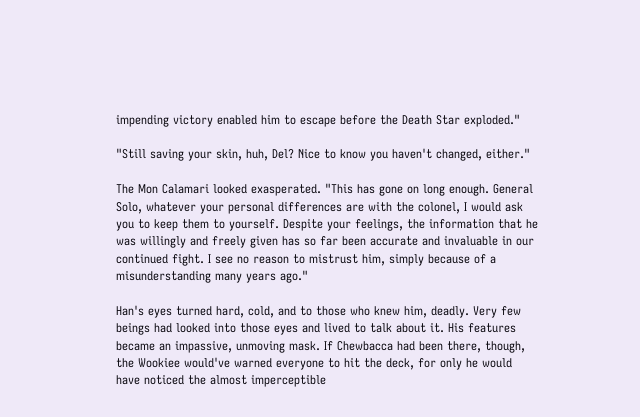impending victory enabled him to escape before the Death Star exploded."

"Still saving your skin, huh, Del? Nice to know you haven't changed, either."

The Mon Calamari looked exasperated. "This has gone on long enough. General Solo, whatever your personal differences are with the colonel, I would ask you to keep them to yourself. Despite your feelings, the information that he was willingly and freely given has so far been accurate and invaluable in our continued fight. I see no reason to mistrust him, simply because of a misunderstanding many years ago."

Han's eyes turned hard, cold, and to those who knew him, deadly. Very few beings had looked into those eyes and lived to talk about it. His features became an impassive, unmoving mask. If Chewbacca had been there, though, the Wookiee would've warned everyone to hit the deck, for only he would have noticed the almost imperceptible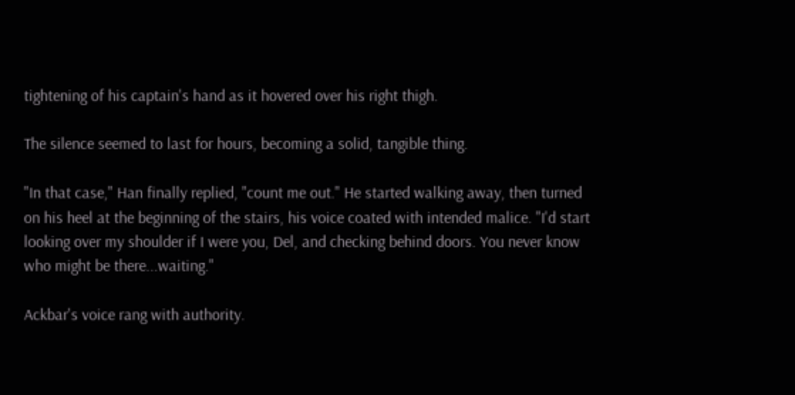tightening of his captain's hand as it hovered over his right thigh.

The silence seemed to last for hours, becoming a solid, tangible thing.

"In that case," Han finally replied, "count me out." He started walking away, then turned on his heel at the beginning of the stairs, his voice coated with intended malice. "I'd start looking over my shoulder if I were you, Del, and checking behind doors. You never know who might be there...waiting."

Ackbar's voice rang with authority.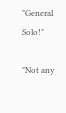"General Solo!"

"Not any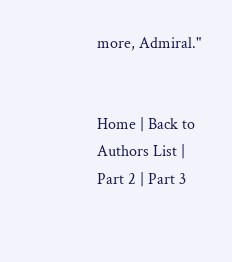more, Admiral."


Home | Back to Authors List | Part 2 | Part 3